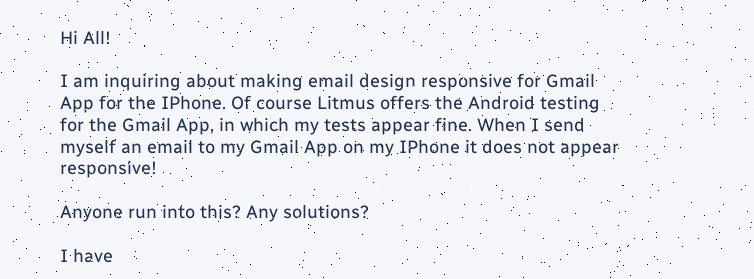Hi All!

I am inquiring about making email design responsive for Gmail App for the IPhone. Of course Litmus offers the Android testing for the Gmail App, in which my tests appear fine. When I send myself an email to my Gmail App on my IPhone it does not appear responsive!

Anyone run into this? Any solutions?

I have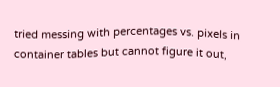tried messing with percentages vs. pixels in container tables but cannot figure it out,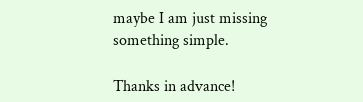maybe I am just missing something simple.

Thanks in advance!